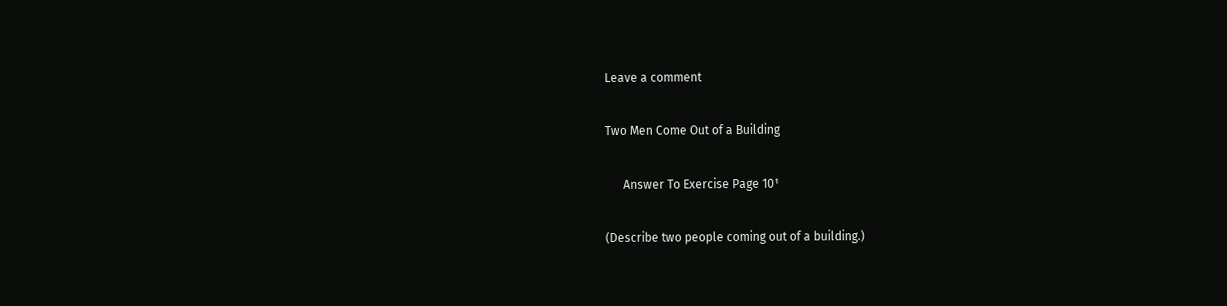Leave a comment

Two Men Come Out of a Building

      Answer To Exercise Page 10¹

(Describe two people coming out of a building.)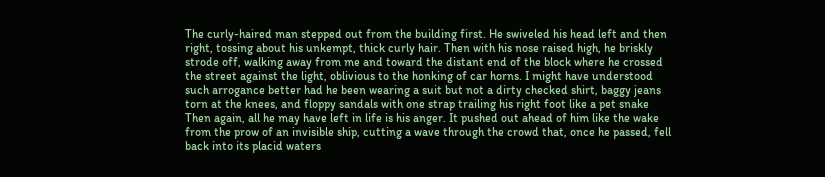The curly-haired man stepped out from the building first. He swiveled his head left and then right, tossing about his unkempt, thick curly hair. Then with his nose raised high, he briskly strode off, walking away from me and toward the distant end of the block where he crossed the street against the light, oblivious to the honking of car horns. I might have understood such arrogance better had he been wearing a suit but not a dirty checked shirt, baggy jeans torn at the knees, and floppy sandals with one strap trailing his right foot like a pet snake Then again, all he may have left in life is his anger. It pushed out ahead of him like the wake from the prow of an invisible ship, cutting a wave through the crowd that, once he passed, fell back into its placid waters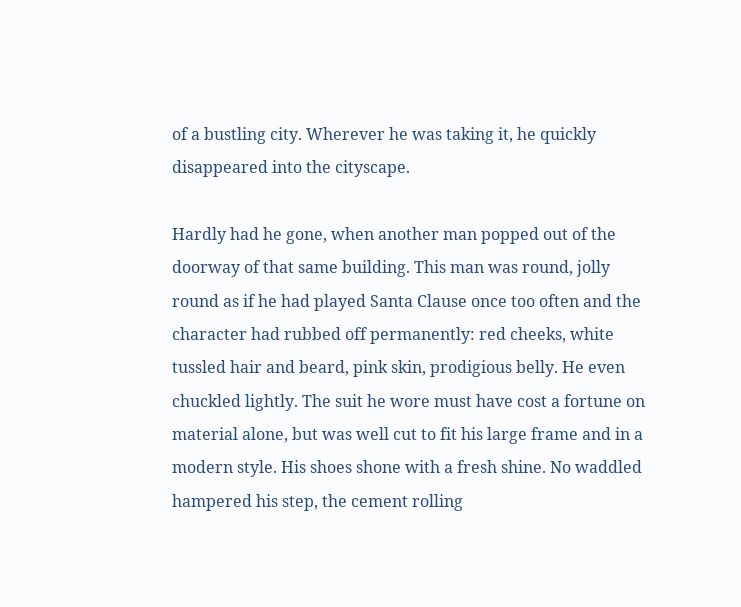of a bustling city. Wherever he was taking it, he quickly disappeared into the cityscape.

Hardly had he gone, when another man popped out of the doorway of that same building. This man was round, jolly round as if he had played Santa Clause once too often and the character had rubbed off permanently: red cheeks, white tussled hair and beard, pink skin, prodigious belly. He even chuckled lightly. The suit he wore must have cost a fortune on material alone, but was well cut to fit his large frame and in a modern style. His shoes shone with a fresh shine. No waddled hampered his step, the cement rolling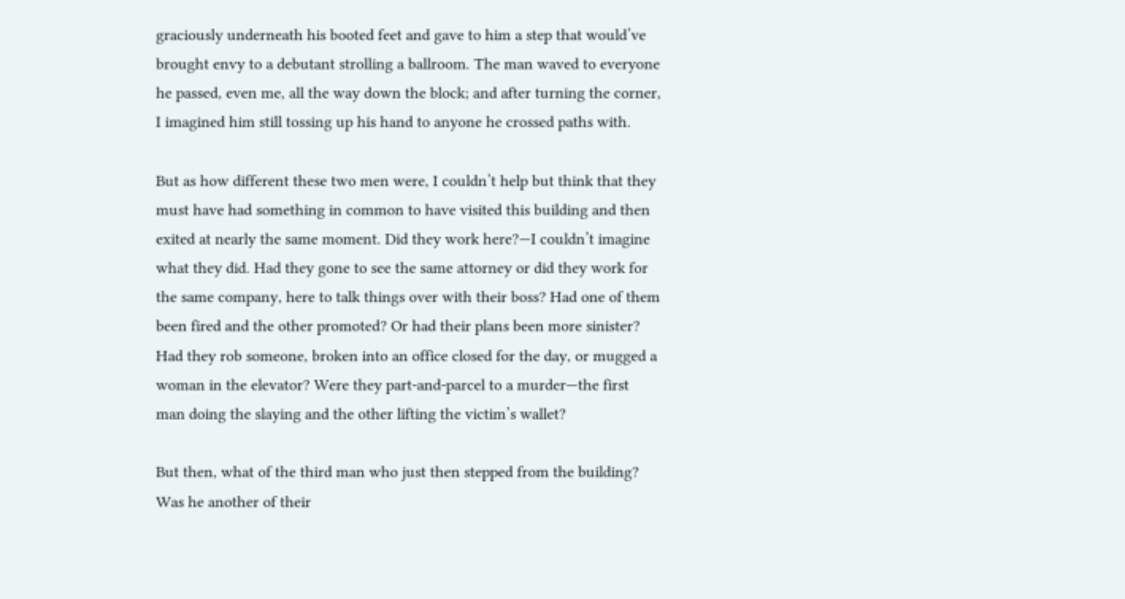graciously underneath his booted feet and gave to him a step that would’ve brought envy to a debutant strolling a ballroom. The man waved to everyone he passed, even me, all the way down the block; and after turning the corner, I imagined him still tossing up his hand to anyone he crossed paths with.

But as how different these two men were, I couldn’t help but think that they must have had something in common to have visited this building and then exited at nearly the same moment. Did they work here?—I couldn’t imagine what they did. Had they gone to see the same attorney or did they work for the same company, here to talk things over with their boss? Had one of them been fired and the other promoted? Or had their plans been more sinister? Had they rob someone, broken into an office closed for the day, or mugged a woman in the elevator? Were they part-and-parcel to a murder—the first man doing the slaying and the other lifting the victim’s wallet?

But then, what of the third man who just then stepped from the building? Was he another of their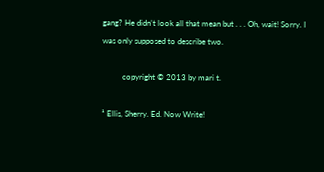gang? He didn’t look all that mean but . . . Oh, wait! Sorry. I was only supposed to describe two.

          copyright © 2013 by mari t.

¹ Ellis, Sherry. Ed. Now Write!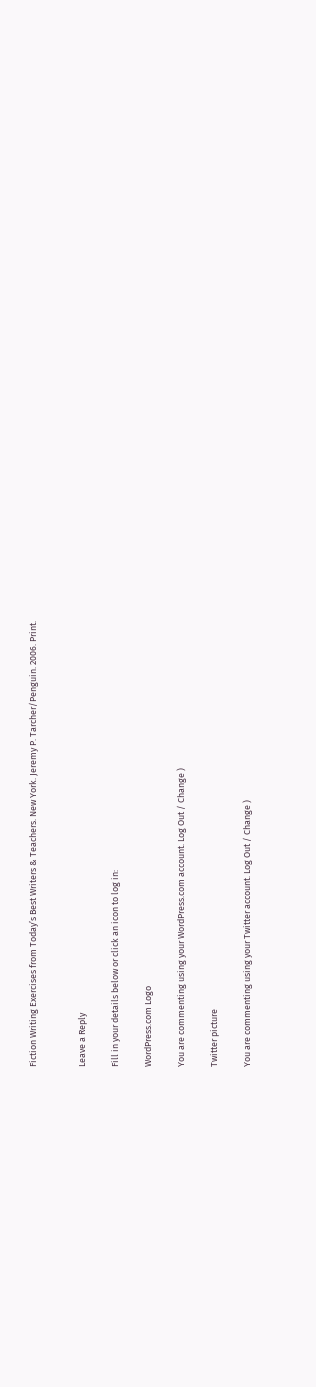Fiction Writing Exercises from Today’s Best Writers & Teachers. New York. Jeremy P. Tarcher/Penguin. 2006. Print.


Leave a Reply

Fill in your details below or click an icon to log in:

WordPress.com Logo

You are commenting using your WordPress.com account. Log Out / Change )

Twitter picture

You are commenting using your Twitter account. Log Out / Change )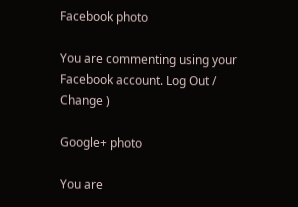Facebook photo

You are commenting using your Facebook account. Log Out / Change )

Google+ photo

You are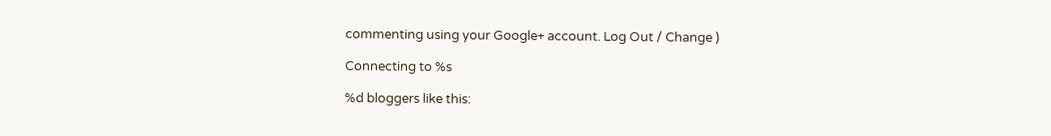commenting using your Google+ account. Log Out / Change )

Connecting to %s

%d bloggers like this: